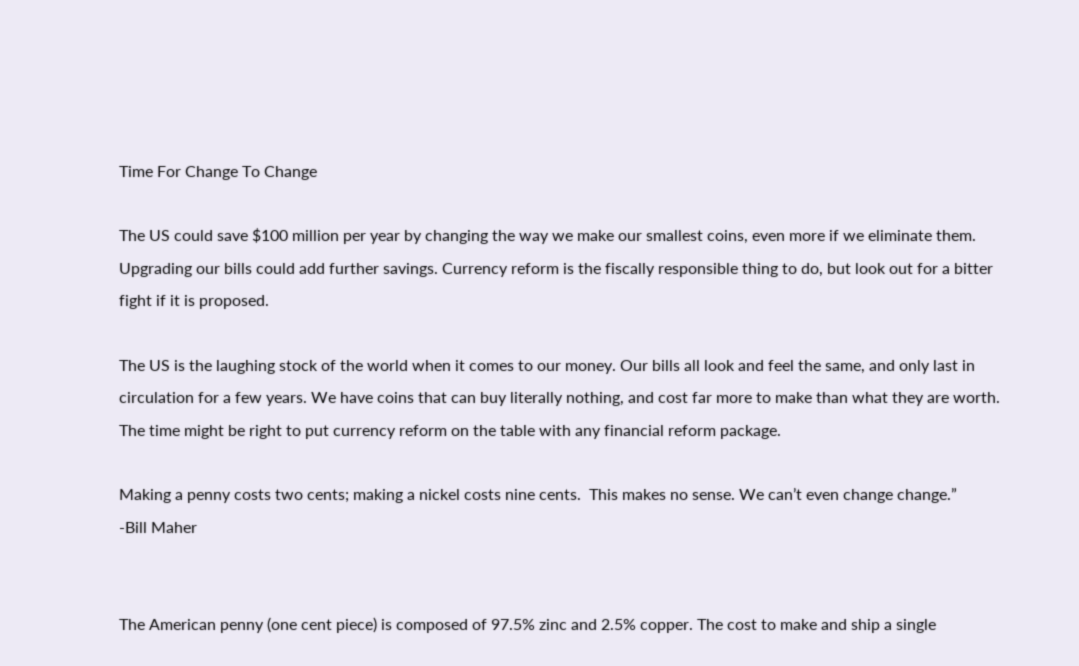Time For Change To Change

The US could save $100 million per year by changing the way we make our smallest coins, even more if we eliminate them. Upgrading our bills could add further savings. Currency reform is the fiscally responsible thing to do, but look out for a bitter fight if it is proposed.

The US is the laughing stock of the world when it comes to our money. Our bills all look and feel the same, and only last in circulation for a few years. We have coins that can buy literally nothing, and cost far more to make than what they are worth. The time might be right to put currency reform on the table with any financial reform package.

Making a penny costs two cents; making a nickel costs nine cents.  This makes no sense. We can’t even change change.”
-Bill Maher


The American penny (one cent piece) is composed of 97.5% zinc and 2.5% copper. The cost to make and ship a single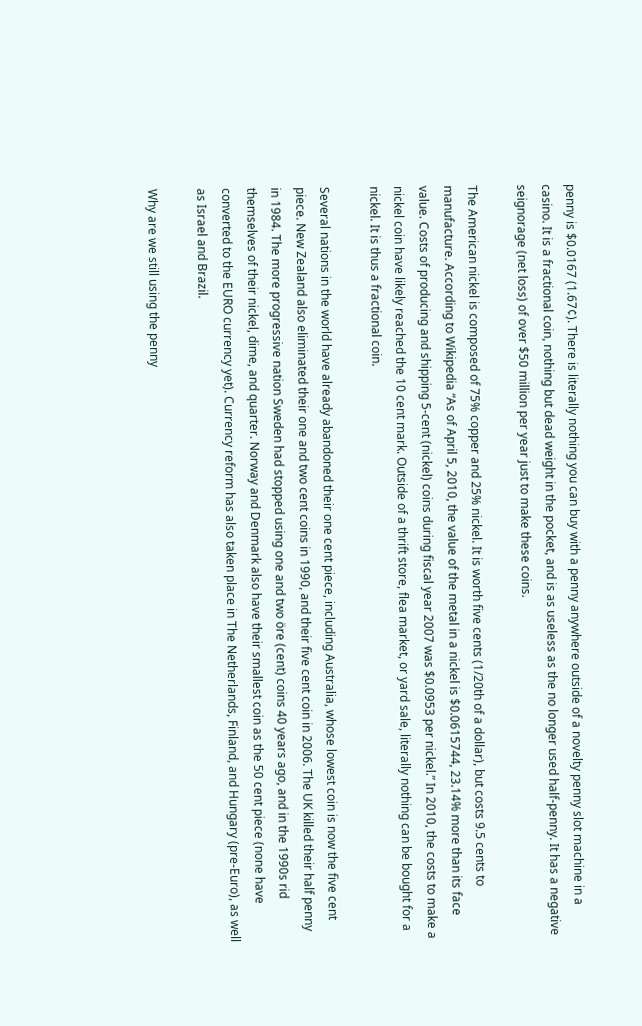penny is $0.0167 (1.67¢). There is literally nothing you can buy with a penny anywhere outside of a novelty penny slot machine in a casino. It is a fractional coin, nothing but dead weight in the pocket, and is as useless as the no longer used half-penny. It has a negative seignorage (net loss) of over $50 million per year just to make these coins.

The American nickel is composed of 75% copper and 25% nickel. It is worth five cents (1/20th of a dollar), but costs 9.5 cents to manufacture. According to Wikipedia “As of April 5, 2010, the value of the metal in a nickel is $0.0615744, 23.14% more than its face value. Costs of producing and shipping 5-cent (nickel) coins during fiscal year 2007 was $0.0953 per nickel.” In 2010, the costs to make a nickel coin have likely reached the 10 cent mark. Outside of a thrift store, flea market, or yard sale, literally nothing can be bought for a nickel. It is thus a fractional coin.

Several nations in the world have already abandoned their one cent piece, including Australia, whose lowest coin is now the five cent piece. New Zealand also eliminated their one and two cent coins in 1990, and their five cent coin in 2006. The UK killed their half penny in 1984. The more progressive nation Sweden had stopped using one and two öre (cent) coins 40 years ago, and in the 1990s rid themselves of their nickel, dime, and quarter. Norway and Denmark also have their smallest coin as the 50 cent piece (none have converted to the EURO currency yet). Currency reform has also taken place in The Netherlands, Finland, and Hungary (pre-Euro), as well as Israel and Brazil.

Why are we still using the penny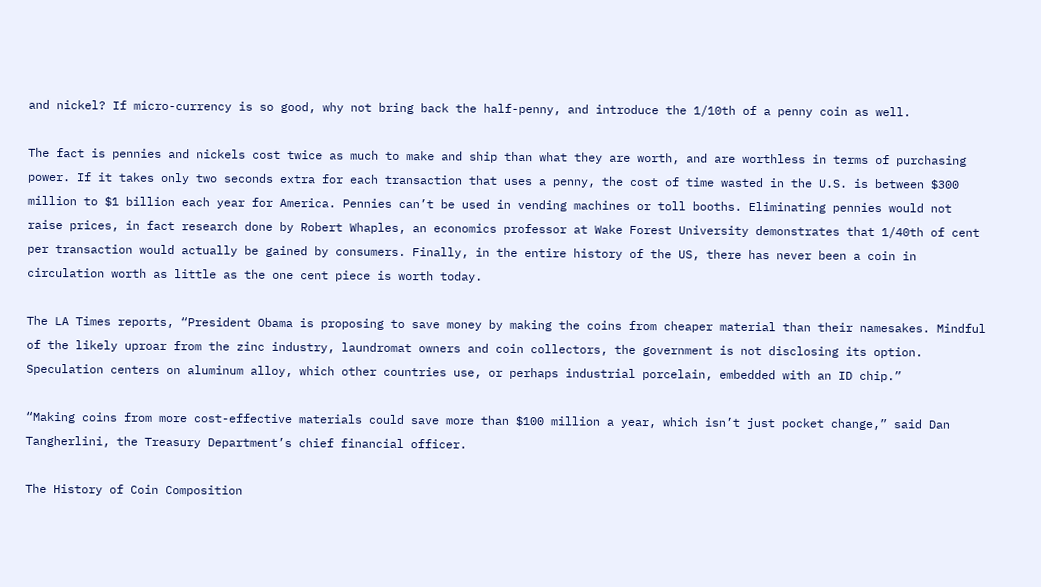and nickel? If micro-currency is so good, why not bring back the half-penny, and introduce the 1/10th of a penny coin as well.

The fact is pennies and nickels cost twice as much to make and ship than what they are worth, and are worthless in terms of purchasing power. If it takes only two seconds extra for each transaction that uses a penny, the cost of time wasted in the U.S. is between $300 million to $1 billion each year for America. Pennies can’t be used in vending machines or toll booths. Eliminating pennies would not raise prices, in fact research done by Robert Whaples, an economics professor at Wake Forest University demonstrates that 1/40th of cent per transaction would actually be gained by consumers. Finally, in the entire history of the US, there has never been a coin in circulation worth as little as the one cent piece is worth today.

The LA Times reports, “President Obama is proposing to save money by making the coins from cheaper material than their namesakes. Mindful of the likely uproar from the zinc industry, laundromat owners and coin collectors, the government is not disclosing its option. Speculation centers on aluminum alloy, which other countries use, or perhaps industrial porcelain, embedded with an ID chip.”

“Making coins from more cost-effective materials could save more than $100 million a year, which isn’t just pocket change,” said Dan Tangherlini, the Treasury Department’s chief financial officer.

The History of Coin Composition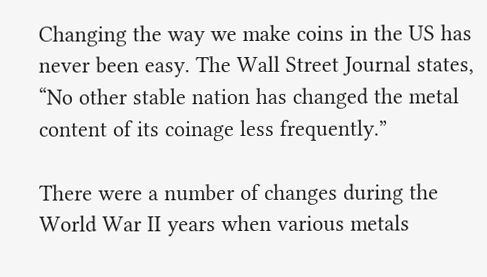Changing the way we make coins in the US has never been easy. The Wall Street Journal states, “No other stable nation has changed the metal content of its coinage less frequently.”

There were a number of changes during the World War II years when various metals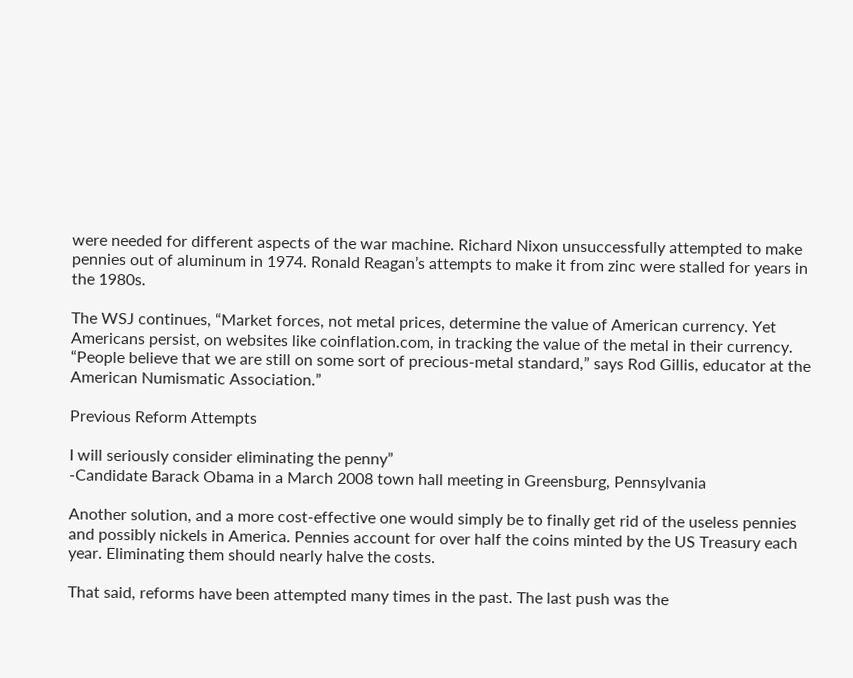were needed for different aspects of the war machine. Richard Nixon unsuccessfully attempted to make pennies out of aluminum in 1974. Ronald Reagan’s attempts to make it from zinc were stalled for years in the 1980s.

The WSJ continues, “Market forces, not metal prices, determine the value of American currency. Yet Americans persist, on websites like coinflation.com, in tracking the value of the metal in their currency. “People believe that we are still on some sort of precious-metal standard,” says Rod Gillis, educator at the American Numismatic Association.”

Previous Reform Attempts

I will seriously consider eliminating the penny”
-Candidate Barack Obama in a March 2008 town hall meeting in Greensburg, Pennsylvania

Another solution, and a more cost-effective one would simply be to finally get rid of the useless pennies and possibly nickels in America. Pennies account for over half the coins minted by the US Treasury each year. Eliminating them should nearly halve the costs.

That said, reforms have been attempted many times in the past. The last push was the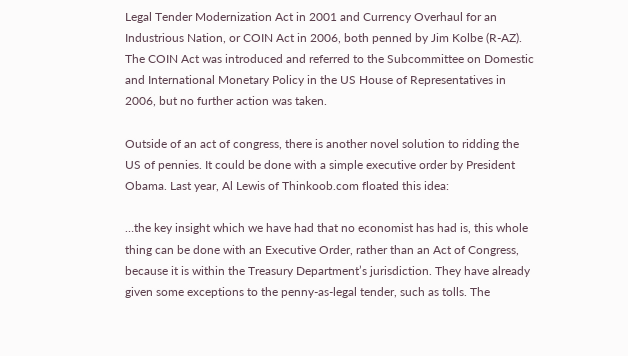Legal Tender Modernization Act in 2001 and Currency Overhaul for an Industrious Nation, or COIN Act in 2006, both penned by Jim Kolbe (R-AZ). The COIN Act was introduced and referred to the Subcommittee on Domestic and International Monetary Policy in the US House of Representatives in 2006, but no further action was taken.

Outside of an act of congress, there is another novel solution to ridding the US of pennies. It could be done with a simple executive order by President Obama. Last year, Al Lewis of Thinkoob.com floated this idea:

…the key insight which we have had that no economist has had is, this whole thing can be done with an Executive Order, rather than an Act of Congress, because it is within the Treasury Department’s jurisdiction. They have already given some exceptions to the penny-as-legal tender, such as tolls. The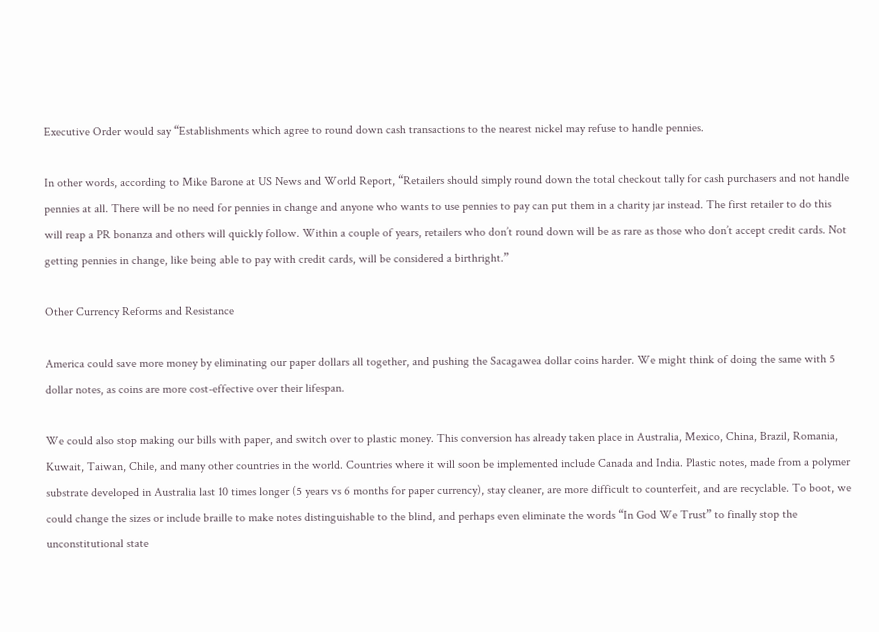Executive Order would say “Establishments which agree to round down cash transactions to the nearest nickel may refuse to handle pennies.

In other words, according to Mike Barone at US News and World Report, “Retailers should simply round down the total checkout tally for cash purchasers and not handle pennies at all. There will be no need for pennies in change and anyone who wants to use pennies to pay can put them in a charity jar instead. The first retailer to do this will reap a PR bonanza and others will quickly follow. Within a couple of years, retailers who don’t round down will be as rare as those who don’t accept credit cards. Not getting pennies in change, like being able to pay with credit cards, will be considered a birthright.”

Other Currency Reforms and Resistance

America could save more money by eliminating our paper dollars all together, and pushing the Sacagawea dollar coins harder. We might think of doing the same with 5 dollar notes, as coins are more cost-effective over their lifespan.

We could also stop making our bills with paper, and switch over to plastic money. This conversion has already taken place in Australia, Mexico, China, Brazil, Romania, Kuwait, Taiwan, Chile, and many other countries in the world. Countries where it will soon be implemented include Canada and India. Plastic notes, made from a polymer substrate developed in Australia last 10 times longer (5 years vs 6 months for paper currency), stay cleaner, are more difficult to counterfeit, and are recyclable. To boot, we could change the sizes or include braille to make notes distinguishable to the blind, and perhaps even eliminate the words “In God We Trust” to finally stop the unconstitutional state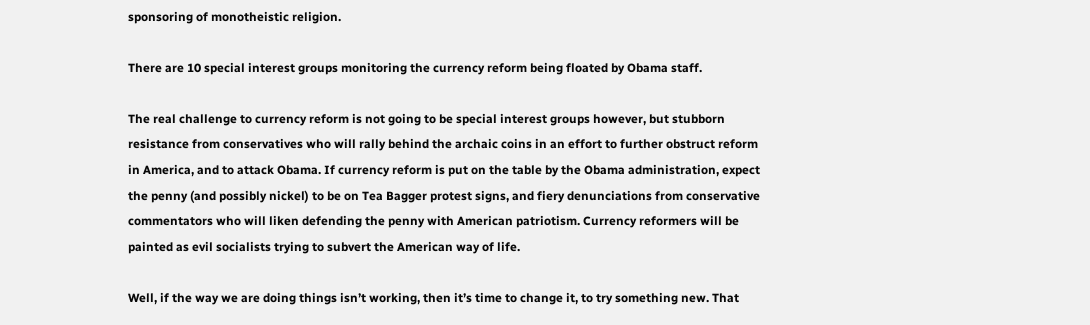sponsoring of monotheistic religion.

There are 10 special interest groups monitoring the currency reform being floated by Obama staff.

The real challenge to currency reform is not going to be special interest groups however, but stubborn resistance from conservatives who will rally behind the archaic coins in an effort to further obstruct reform in America, and to attack Obama. If currency reform is put on the table by the Obama administration, expect the penny (and possibly nickel) to be on Tea Bagger protest signs, and fiery denunciations from conservative commentators who will liken defending the penny with American patriotism. Currency reformers will be painted as evil socialists trying to subvert the American way of life.

Well, if the way we are doing things isn’t working, then it’s time to change it, to try something new. That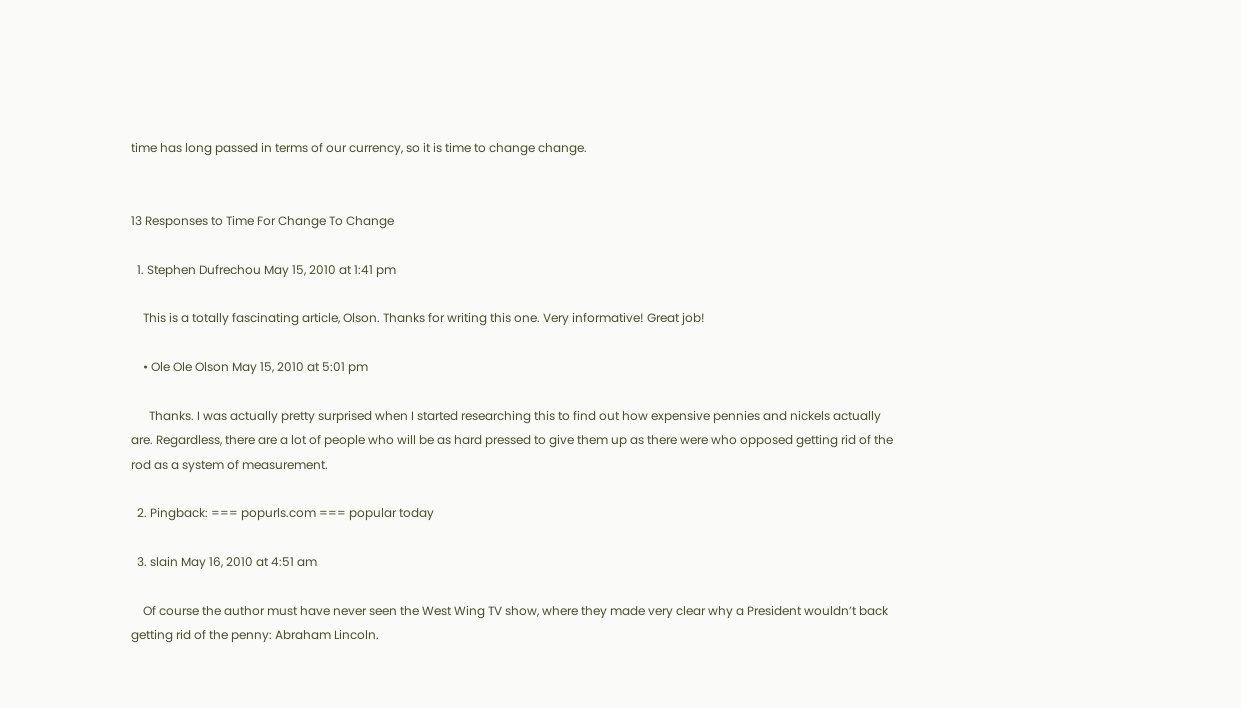time has long passed in terms of our currency, so it is time to change change.


13 Responses to Time For Change To Change

  1. Stephen Dufrechou May 15, 2010 at 1:41 pm

    This is a totally fascinating article, Olson. Thanks for writing this one. Very informative! Great job!

    • Ole Ole Olson May 15, 2010 at 5:01 pm

      Thanks. I was actually pretty surprised when I started researching this to find out how expensive pennies and nickels actually are. Regardless, there are a lot of people who will be as hard pressed to give them up as there were who opposed getting rid of the rod as a system of measurement.

  2. Pingback: === popurls.com === popular today

  3. slain May 16, 2010 at 4:51 am

    Of course the author must have never seen the West Wing TV show, where they made very clear why a President wouldn’t back getting rid of the penny: Abraham Lincoln.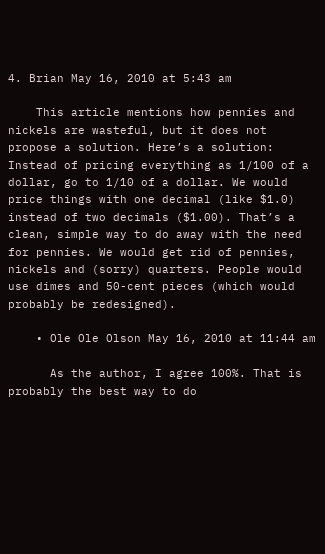4. Brian May 16, 2010 at 5:43 am

    This article mentions how pennies and nickels are wasteful, but it does not propose a solution. Here’s a solution: Instead of pricing everything as 1/100 of a dollar, go to 1/10 of a dollar. We would price things with one decimal (like $1.0) instead of two decimals ($1.00). That’s a clean, simple way to do away with the need for pennies. We would get rid of pennies, nickels and (sorry) quarters. People would use dimes and 50-cent pieces (which would probably be redesigned).

    • Ole Ole Olson May 16, 2010 at 11:44 am

      As the author, I agree 100%. That is probably the best way to do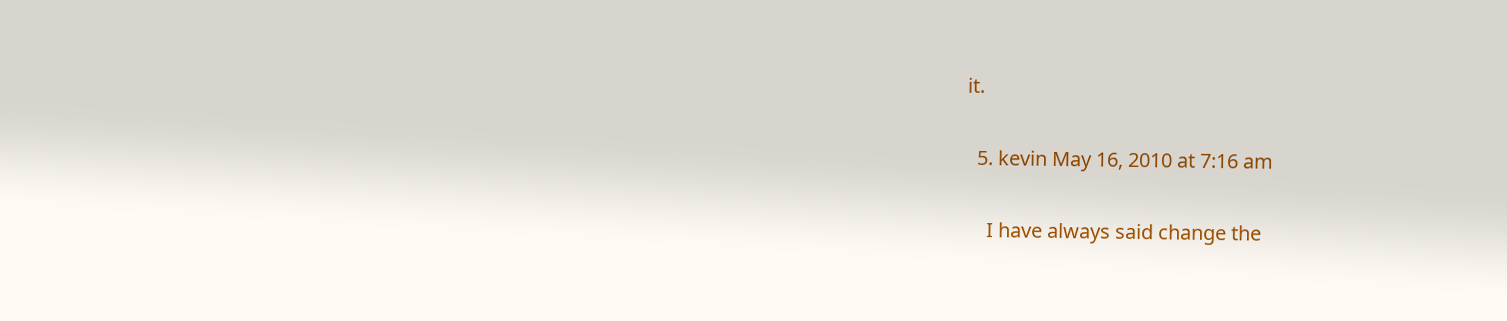it.

  5. kevin May 16, 2010 at 7:16 am

    I have always said change the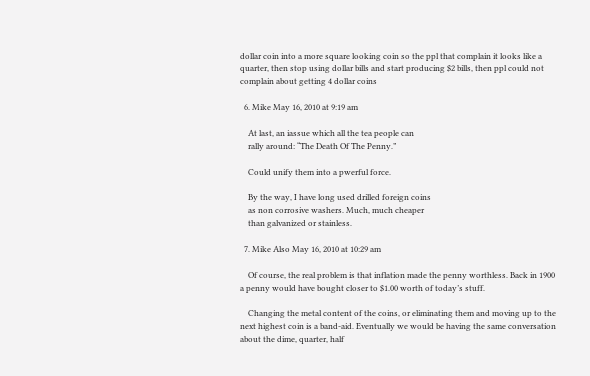dollar coin into a more square looking coin so the ppl that complain it looks like a quarter, then stop using dollar bills and start producing $2 bills, then ppl could not complain about getting 4 dollar coins

  6. Mike May 16, 2010 at 9:19 am

    At last, an iassue which all the tea people can
    rally around: “The Death Of The Penny.”

    Could unify them into a pwerful force.

    By the way, I have long used drilled foreign coins
    as non corrosive washers. Much, much cheaper
    than galvanized or stainless.

  7. Mike Also May 16, 2010 at 10:29 am

    Of course, the real problem is that inflation made the penny worthless. Back in 1900 a penny would have bought closer to $1.00 worth of today’s stuff.

    Changing the metal content of the coins, or eliminating them and moving up to the next highest coin is a band-aid. Eventually we would be having the same conversation about the dime, quarter, half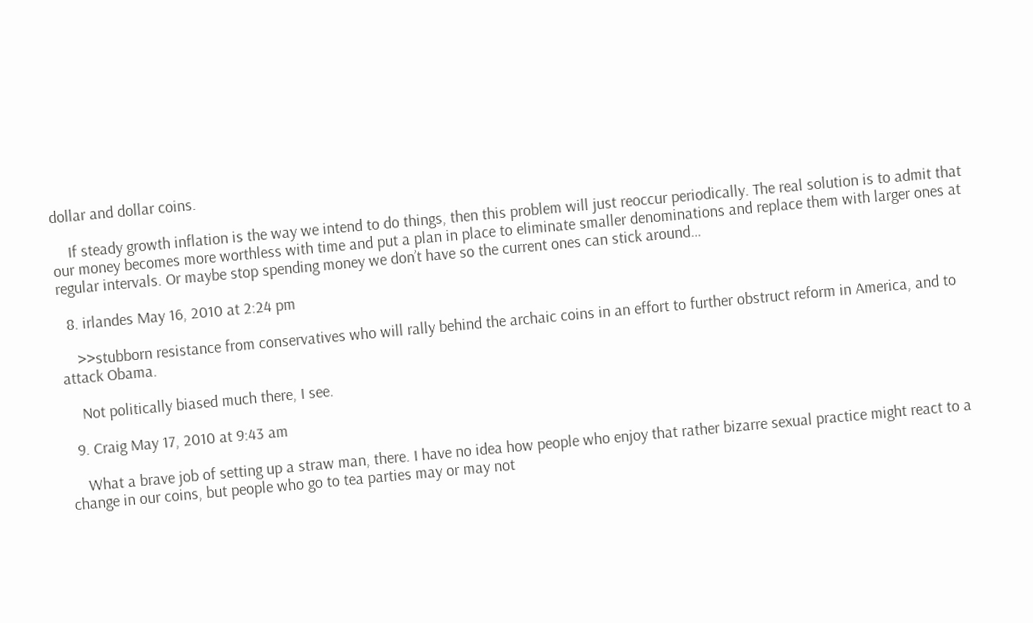dollar and dollar coins.

    If steady growth inflation is the way we intend to do things, then this problem will just reoccur periodically. The real solution is to admit that our money becomes more worthless with time and put a plan in place to eliminate smaller denominations and replace them with larger ones at regular intervals. Or maybe stop spending money we don’t have so the current ones can stick around…

  8. irlandes May 16, 2010 at 2:24 pm

    >>stubborn resistance from conservatives who will rally behind the archaic coins in an effort to further obstruct reform in America, and to attack Obama.

    Not politically biased much there, I see.

  9. Craig May 17, 2010 at 9:43 am

    What a brave job of setting up a straw man, there. I have no idea how people who enjoy that rather bizarre sexual practice might react to a change in our coins, but people who go to tea parties may or may not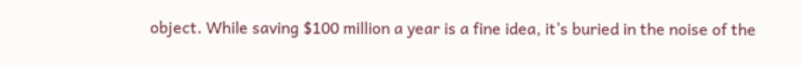object. While saving $100 million a year is a fine idea, it’s buried in the noise of the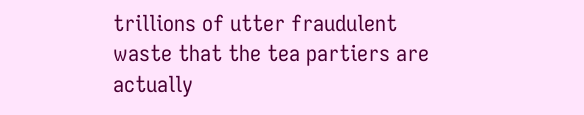trillions of utter fraudulent waste that the tea partiers are actually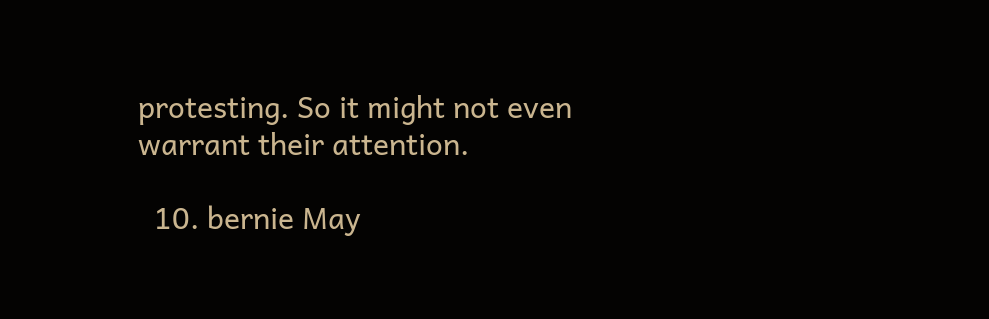protesting. So it might not even warrant their attention.

  10. bernie May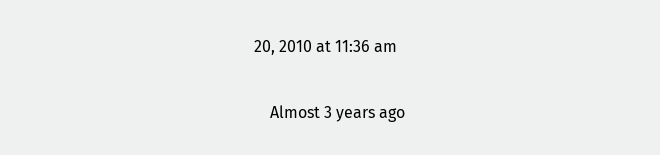20, 2010 at 11:36 am

    Almost 3 years ago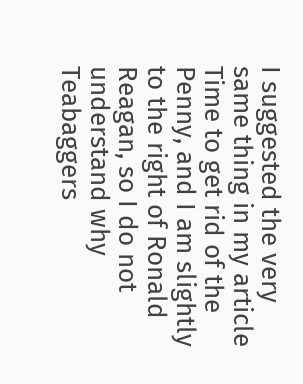I suggested the very same thing in my article Time to get rid of the Penny, and I am slightly to the right of Ronald Reagan, so I do not understand why Teabaggers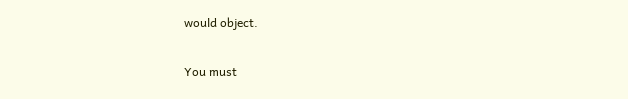would object.

You must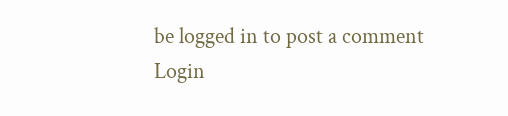be logged in to post a comment Login